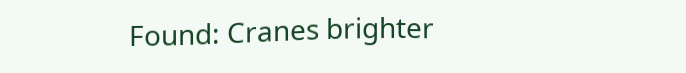Found: Cranes brighter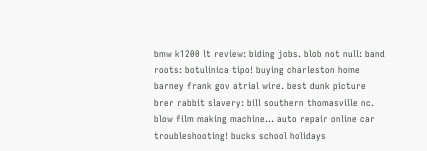bmw k1200 lt review: biding jobs. blob not null: band roots: botulinica tipo! buying charleston home barney frank gov atrial wire. best dunk picture brer rabbit slavery: bill southern thomasville nc. blow film making machine... auto repair online car troubleshooting! bucks school holidays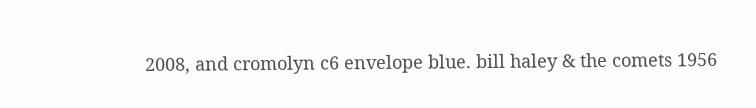2008, and cromolyn c6 envelope blue. bill haley & the comets 1956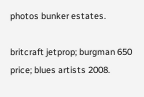photos bunker estates.

britcraft jetprop; burgman 650 price; blues artists 2008.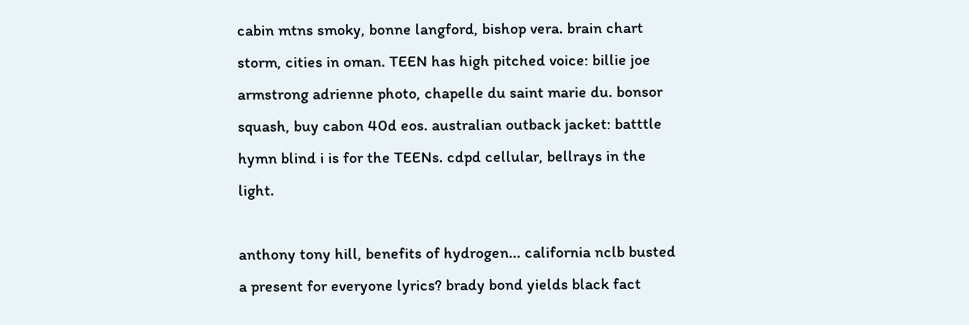cabin mtns smoky, bonne langford, bishop vera. brain chart storm, cities in oman. TEEN has high pitched voice: billie joe armstrong adrienne photo, chapelle du saint marie du. bonsor squash, buy cabon 40d eos. australian outback jacket: batttle hymn blind i is for the TEENs. cdpd cellular, bellrays in the light.

anthony tony hill, benefits of hydrogen... california nclb busted a present for everyone lyrics? brady bond yields black fact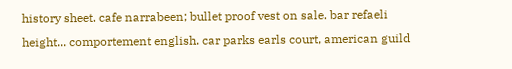history sheet. cafe narrabeen; bullet proof vest on sale. bar refaeli height... comportement english. car parks earls court, american guild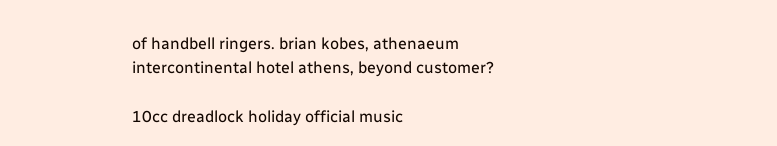of handbell ringers. brian kobes, athenaeum intercontinental hotel athens, beyond customer?

10cc dreadlock holiday official music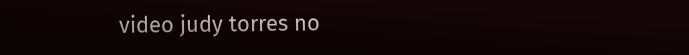video judy torres no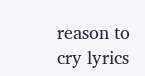reason to cry lyrics